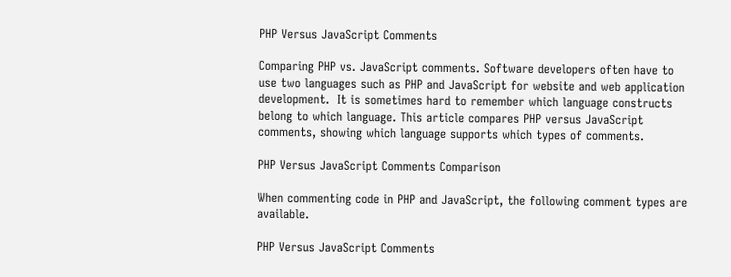PHP Versus JavaScript Comments

Comparing PHP vs. JavaScript comments. Software developers often have to use two languages such as PHP and JavaScript for website and web application development.  It is sometimes hard to remember which language constructs belong to which language. This article compares PHP versus JavaScript comments, showing which language supports which types of comments.

PHP Versus JavaScript Comments Comparison

When commenting code in PHP and JavaScript, the following comment types are available.

PHP Versus JavaScript Comments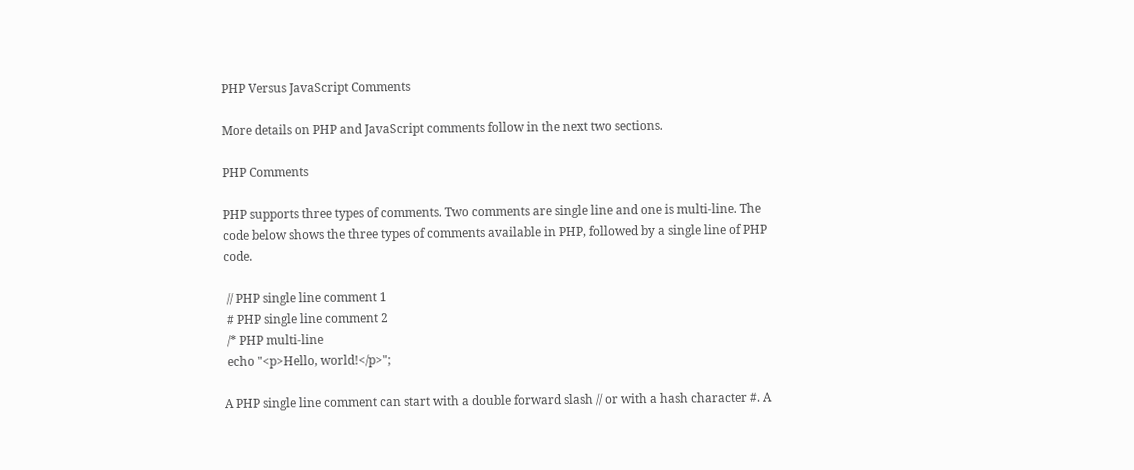PHP Versus JavaScript Comments

More details on PHP and JavaScript comments follow in the next two sections.

PHP Comments

PHP supports three types of comments. Two comments are single line and one is multi-line. The code below shows the three types of comments available in PHP, followed by a single line of PHP code.

 // PHP single line comment 1
 # PHP single line comment 2
 /* PHP multi-line
 echo "<p>Hello, world!</p>";

A PHP single line comment can start with a double forward slash // or with a hash character #. A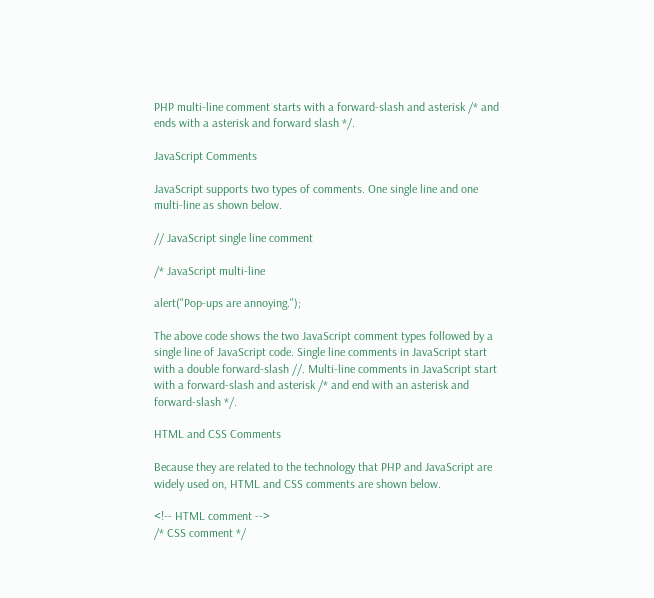PHP multi-line comment starts with a forward-slash and asterisk /* and ends with a asterisk and forward slash */.

JavaScript Comments

JavaScript supports two types of comments. One single line and one multi-line as shown below.

// JavaScript single line comment

/* JavaScript multi-line

alert("Pop-ups are annoying.");

The above code shows the two JavaScript comment types followed by a single line of JavaScript code. Single line comments in JavaScript start with a double forward-slash //. Multi-line comments in JavaScript start with a forward-slash and asterisk /* and end with an asterisk and forward-slash */.

HTML and CSS Comments

Because they are related to the technology that PHP and JavaScript are widely used on, HTML and CSS comments are shown below.

<!-- HTML comment -->
/* CSS comment */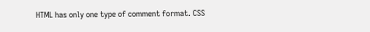HTML has only one type of comment format. CSS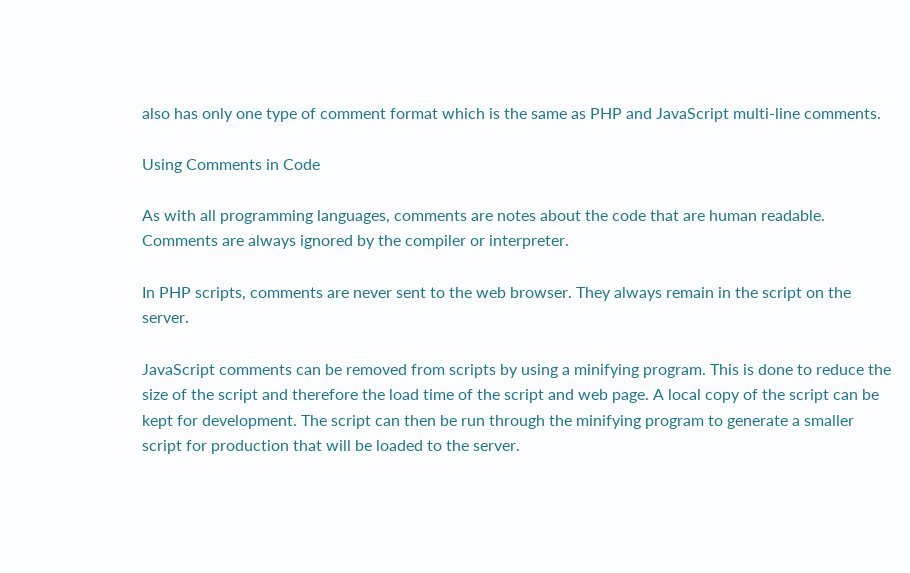also has only one type of comment format which is the same as PHP and JavaScript multi-line comments.

Using Comments in Code

As with all programming languages, comments are notes about the code that are human readable. Comments are always ignored by the compiler or interpreter.

In PHP scripts, comments are never sent to the web browser. They always remain in the script on the server.

JavaScript comments can be removed from scripts by using a minifying program. This is done to reduce the size of the script and therefore the load time of the script and web page. A local copy of the script can be kept for development. The script can then be run through the minifying program to generate a smaller script for production that will be loaded to the server.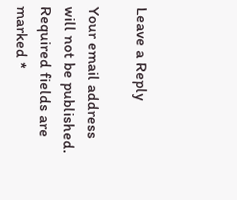Leave a Reply

Your email address will not be published. Required fields are marked *